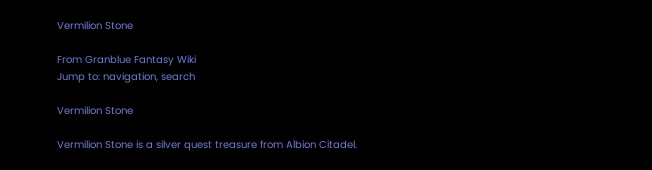Vermilion Stone

From Granblue Fantasy Wiki
Jump to: navigation, search

Vermilion Stone

Vermilion Stone is a silver quest treasure from Albion Citadel.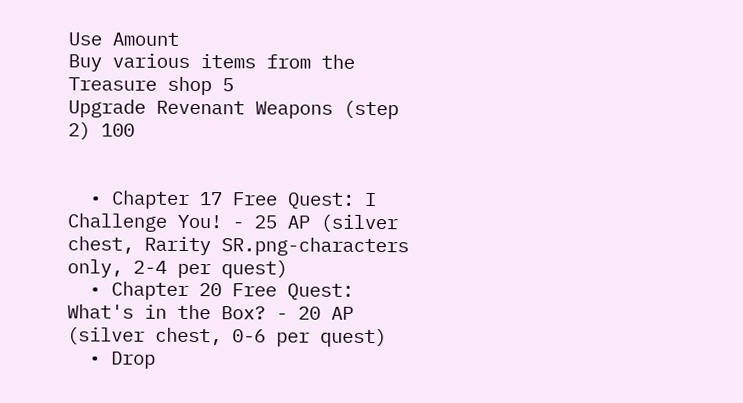Use Amount
Buy various items from the Treasure shop 5
Upgrade Revenant Weapons (step 2) 100


  • Chapter 17 Free Quest: I Challenge You! - 25 AP (silver chest, Rarity SR.png-characters only, 2-4 per quest)
  • Chapter 20 Free Quest: What's in the Box? - 20 AP (silver chest, 0-6 per quest)
  • Drop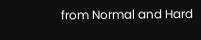from Normal and Hard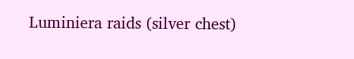Luminiera raids (silver chest)